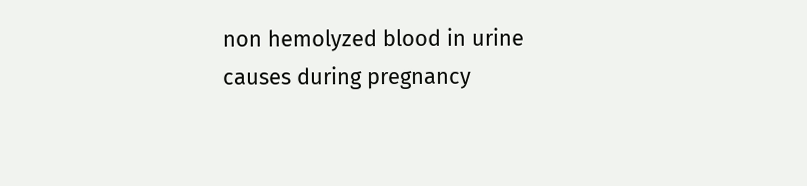non hemolyzed blood in urine causes during pregnancy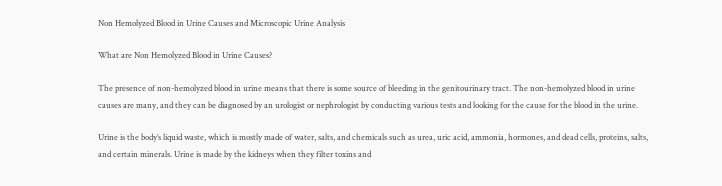Non Hemolyzed Blood in Urine Causes and Microscopic Urine Analysis

What are Non Hemolyzed Blood in Urine Causes?

The presence of non-hemolyzed blood in urine means that there is some source of bleeding in the genitourinary tract. The non-hemolyzed blood in urine causes are many, and they can be diagnosed by an urologist or nephrologist by conducting various tests and looking for the cause for the blood in the urine.

Urine is the body’s liquid waste, which is mostly made of water, salts, and chemicals such as urea, uric acid, ammonia, hormones, and dead cells, proteins, salts, and certain minerals. Urine is made by the kidneys when they filter toxins and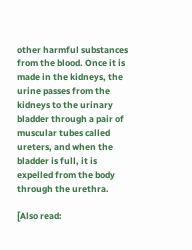other harmful substances from the blood. Once it is made in the kidneys, the urine passes from the kidneys to the urinary bladder through a pair of muscular tubes called ureters, and when the bladder is full, it is expelled from the body through the urethra.

[Also read: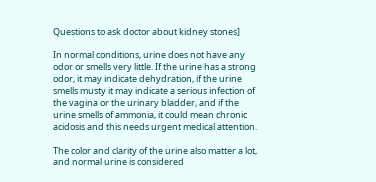Questions to ask doctor about kidney stones]

In normal conditions, urine does not have any odor or smells very little. If the urine has a strong odor, it may indicate dehydration, if the urine smells musty it may indicate a serious infection of the vagina or the urinary bladder, and if the urine smells of ammonia, it could mean chronic acidosis and this needs urgent medical attention.

The color and clarity of the urine also matter a lot, and normal urine is considered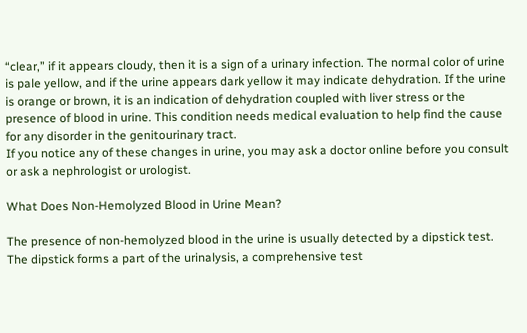“clear,” if it appears cloudy, then it is a sign of a urinary infection. The normal color of urine is pale yellow, and if the urine appears dark yellow it may indicate dehydration. If the urine is orange or brown, it is an indication of dehydration coupled with liver stress or the presence of blood in urine. This condition needs medical evaluation to help find the cause for any disorder in the genitourinary tract.
If you notice any of these changes in urine, you may ask a doctor online before you consult or ask a nephrologist or urologist.

What Does Non-Hemolyzed Blood in Urine Mean?

The presence of non-hemolyzed blood in the urine is usually detected by a dipstick test. The dipstick forms a part of the urinalysis, a comprehensive test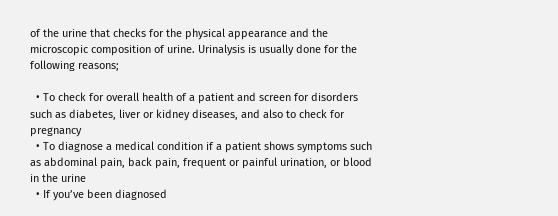of the urine that checks for the physical appearance and the microscopic composition of urine. Urinalysis is usually done for the following reasons;

  • To check for overall health of a patient and screen for disorders such as diabetes, liver or kidney diseases, and also to check for pregnancy
  • To diagnose a medical condition if a patient shows symptoms such as abdominal pain, back pain, frequent or painful urination, or blood in the urine
  • If you’ve been diagnosed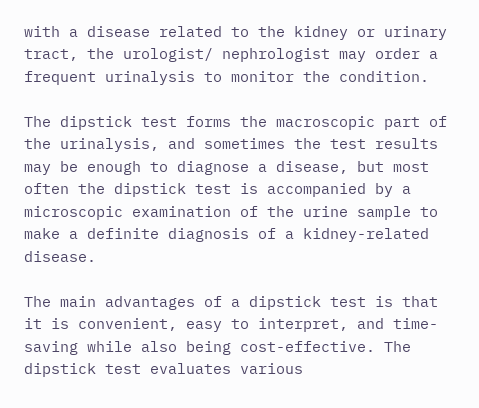with a disease related to the kidney or urinary tract, the urologist/ nephrologist may order a frequent urinalysis to monitor the condition.

The dipstick test forms the macroscopic part of the urinalysis, and sometimes the test results may be enough to diagnose a disease, but most often the dipstick test is accompanied by a microscopic examination of the urine sample to make a definite diagnosis of a kidney-related disease.

The main advantages of a dipstick test is that it is convenient, easy to interpret, and time-saving while also being cost-effective. The dipstick test evaluates various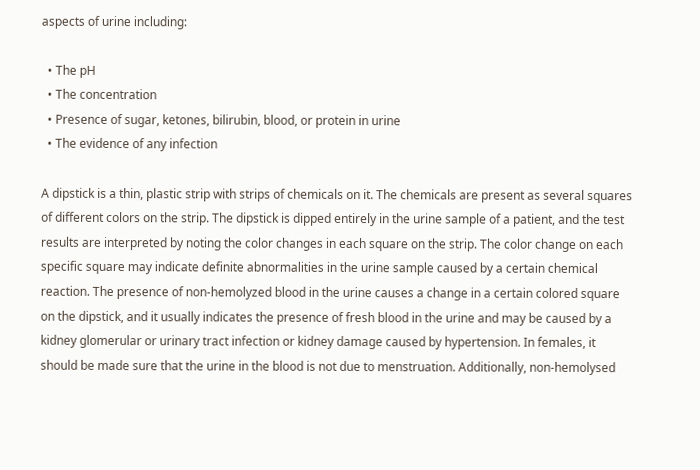aspects of urine including:

  • The pH
  • The concentration
  • Presence of sugar, ketones, bilirubin, blood, or protein in urine
  • The evidence of any infection

A dipstick is a thin, plastic strip with strips of chemicals on it. The chemicals are present as several squares of different colors on the strip. The dipstick is dipped entirely in the urine sample of a patient, and the test results are interpreted by noting the color changes in each square on the strip. The color change on each specific square may indicate definite abnormalities in the urine sample caused by a certain chemical reaction. The presence of non-hemolyzed blood in the urine causes a change in a certain colored square on the dipstick, and it usually indicates the presence of fresh blood in the urine and may be caused by a kidney glomerular or urinary tract infection or kidney damage caused by hypertension. In females, it should be made sure that the urine in the blood is not due to menstruation. Additionally, non-hemolysed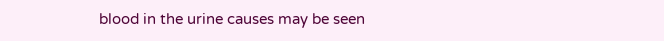blood in the urine causes may be seen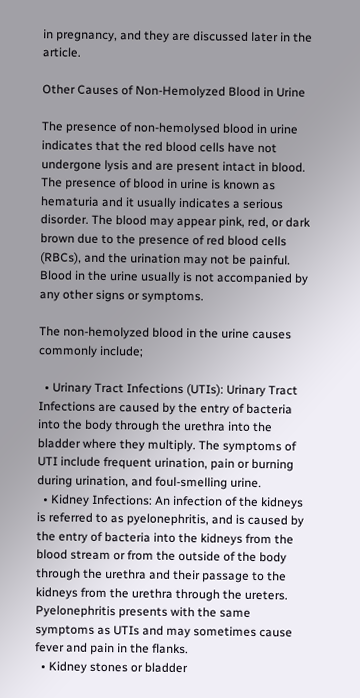in pregnancy, and they are discussed later in the article.

Other Causes of Non-Hemolyzed Blood in Urine

The presence of non-hemolysed blood in urine indicates that the red blood cells have not undergone lysis and are present intact in blood. The presence of blood in urine is known as hematuria and it usually indicates a serious disorder. The blood may appear pink, red, or dark brown due to the presence of red blood cells (RBCs), and the urination may not be painful. Blood in the urine usually is not accompanied by any other signs or symptoms.

The non-hemolyzed blood in the urine causes commonly include;

  • Urinary Tract Infections (UTIs): Urinary Tract Infections are caused by the entry of bacteria into the body through the urethra into the bladder where they multiply. The symptoms of UTI include frequent urination, pain or burning during urination, and foul-smelling urine.
  • Kidney Infections: An infection of the kidneys is referred to as pyelonephritis, and is caused by the entry of bacteria into the kidneys from the blood stream or from the outside of the body through the urethra and their passage to the kidneys from the urethra through the ureters. Pyelonephritis presents with the same symptoms as UTIs and may sometimes cause fever and pain in the flanks.
  • Kidney stones or bladder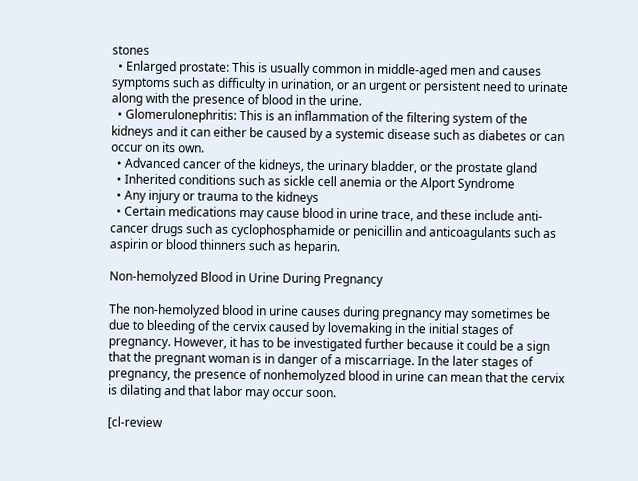stones
  • Enlarged prostate: This is usually common in middle-aged men and causes symptoms such as difficulty in urination, or an urgent or persistent need to urinate along with the presence of blood in the urine.
  • Glomerulonephritis: This is an inflammation of the filtering system of the kidneys and it can either be caused by a systemic disease such as diabetes or can occur on its own.
  • Advanced cancer of the kidneys, the urinary bladder, or the prostate gland
  • Inherited conditions such as sickle cell anemia or the Alport Syndrome
  • Any injury or trauma to the kidneys
  • Certain medications may cause blood in urine trace, and these include anti-cancer drugs such as cyclophosphamide or penicillin and anticoagulants such as aspirin or blood thinners such as heparin.

Non-hemolyzed Blood in Urine During Pregnancy

The non-hemolyzed blood in urine causes during pregnancy may sometimes be due to bleeding of the cervix caused by lovemaking in the initial stages of pregnancy. However, it has to be investigated further because it could be a sign that the pregnant woman is in danger of a miscarriage. In the later stages of pregnancy, the presence of nonhemolyzed blood in urine can mean that the cervix is dilating and that labor may occur soon.

[cl-review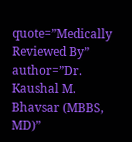quote=”Medically Reviewed By” author=”Dr. Kaushal M. Bhavsar (MBBS, MD)”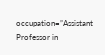occupation=”Assistant Professor in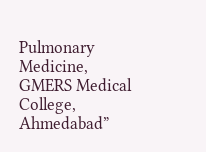Pulmonary Medicine, GMERS Medical College, Ahmedabad”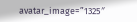avatar_image=”1325″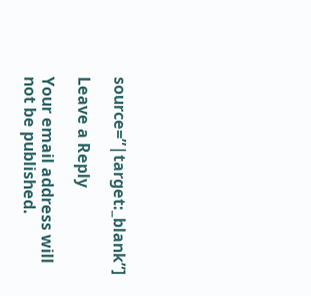source=”|target:_blank”]

Leave a Reply

Your email address will not be published.